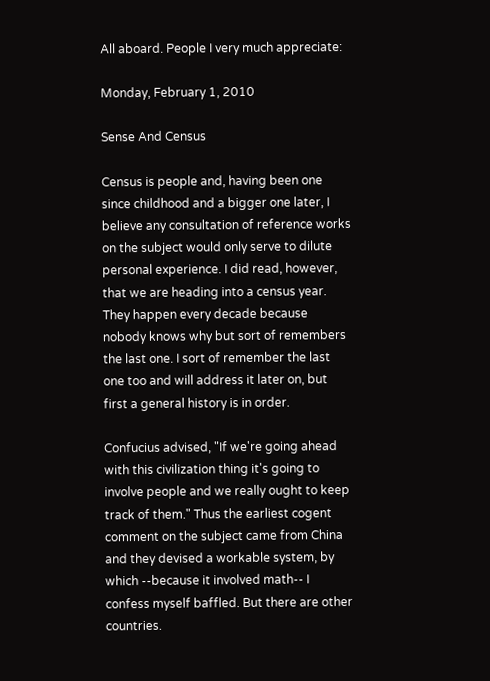All aboard. People I very much appreciate:

Monday, February 1, 2010

Sense And Census

Census is people and, having been one since childhood and a bigger one later, I believe any consultation of reference works on the subject would only serve to dilute personal experience. I did read, however, that we are heading into a census year. They happen every decade because nobody knows why but sort of remembers the last one. I sort of remember the last one too and will address it later on, but first a general history is in order.

Confucius advised, "If we're going ahead with this civilization thing it's going to involve people and we really ought to keep track of them." Thus the earliest cogent comment on the subject came from China and they devised a workable system, by which --because it involved math-- I confess myself baffled. But there are other countries.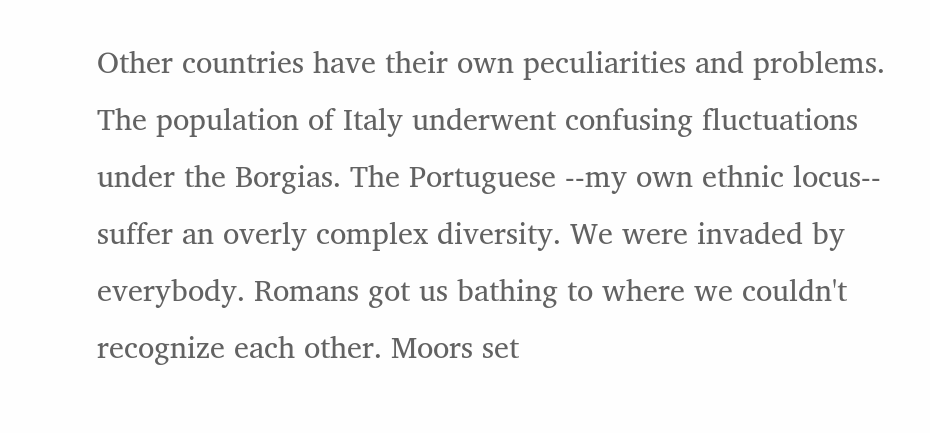Other countries have their own peculiarities and problems. The population of Italy underwent confusing fluctuations under the Borgias. The Portuguese --my own ethnic locus-- suffer an overly complex diversity. We were invaded by everybody. Romans got us bathing to where we couldn't recognize each other. Moors set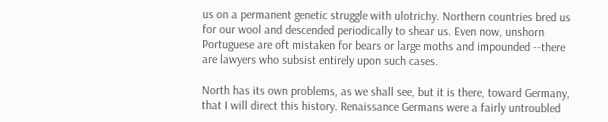us on a permanent genetic struggle with ulotrichy. Northern countries bred us for our wool and descended periodically to shear us. Even now, unshorn Portuguese are oft mistaken for bears or large moths and impounded --there are lawyers who subsist entirely upon such cases.

North has its own problems, as we shall see, but it is there, toward Germany, that I will direct this history. Renaissance Germans were a fairly untroubled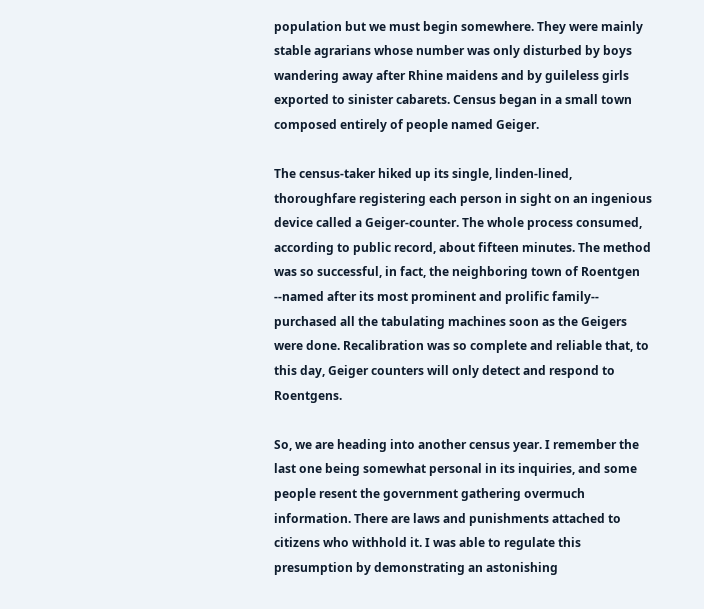population but we must begin somewhere. They were mainly stable agrarians whose number was only disturbed by boys wandering away after Rhine maidens and by guileless girls exported to sinister cabarets. Census began in a small town composed entirely of people named Geiger.

The census-taker hiked up its single, linden-lined, thoroughfare registering each person in sight on an ingenious device called a Geiger-counter. The whole process consumed, according to public record, about fifteen minutes. The method was so successful, in fact, the neighboring town of Roentgen --named after its most prominent and prolific family-- purchased all the tabulating machines soon as the Geigers were done. Recalibration was so complete and reliable that, to this day, Geiger counters will only detect and respond to Roentgens.

So, we are heading into another census year. I remember the last one being somewhat personal in its inquiries, and some people resent the government gathering overmuch information. There are laws and punishments attached to citizens who withhold it. I was able to regulate this presumption by demonstrating an astonishing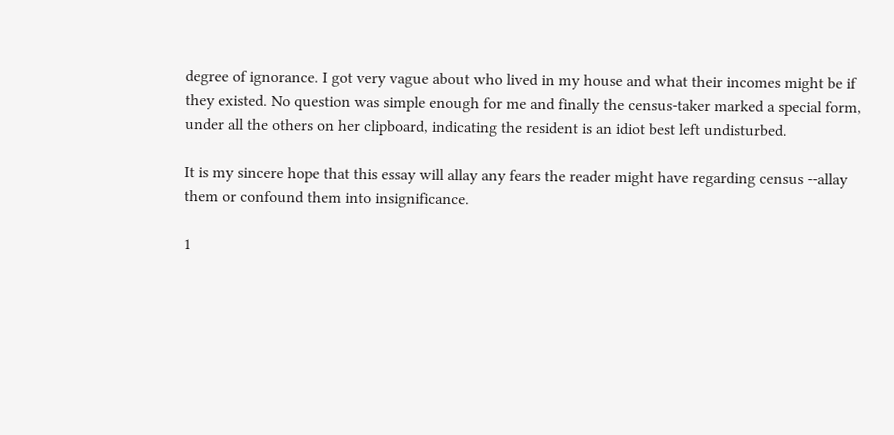degree of ignorance. I got very vague about who lived in my house and what their incomes might be if they existed. No question was simple enough for me and finally the census-taker marked a special form, under all the others on her clipboard, indicating the resident is an idiot best left undisturbed.

It is my sincere hope that this essay will allay any fears the reader might have regarding census --allay them or confound them into insignificance.

1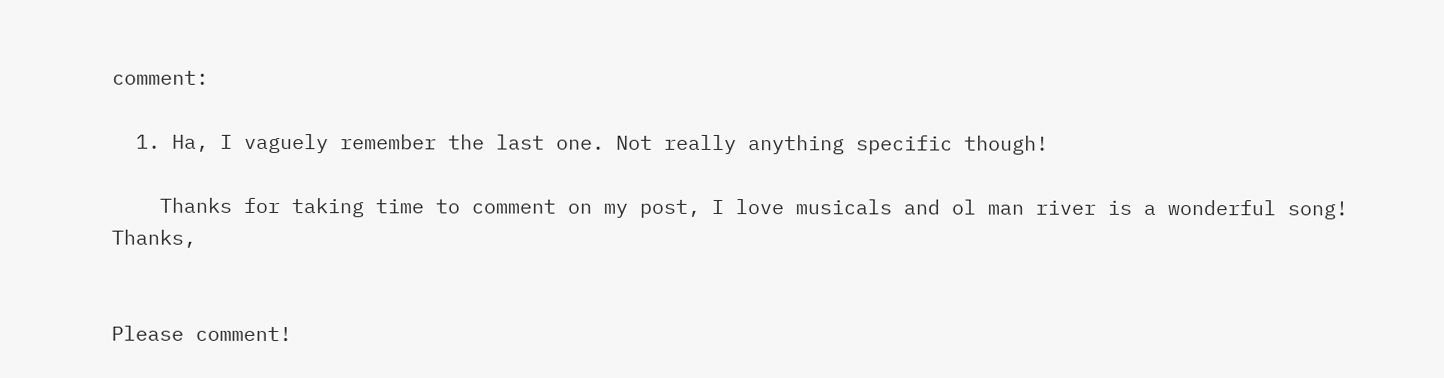comment:

  1. Ha, I vaguely remember the last one. Not really anything specific though!

    Thanks for taking time to comment on my post, I love musicals and ol man river is a wonderful song! Thanks,


Please comment!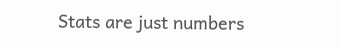Stats are just numbers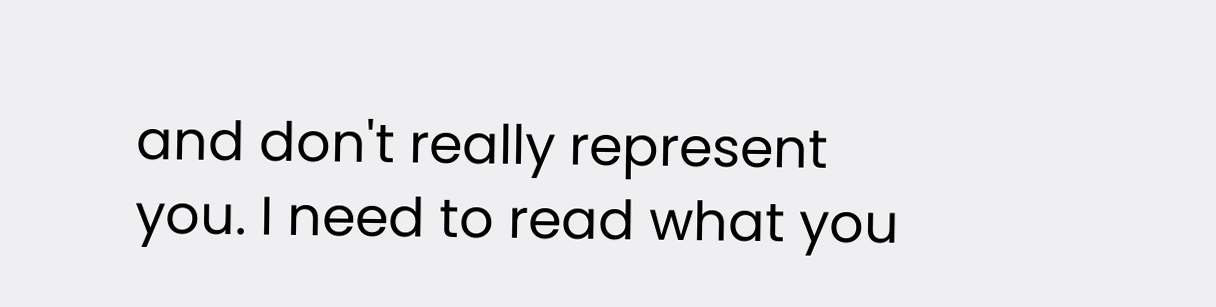and don't really represent you. I need to read what you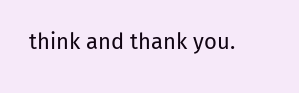think and thank you.